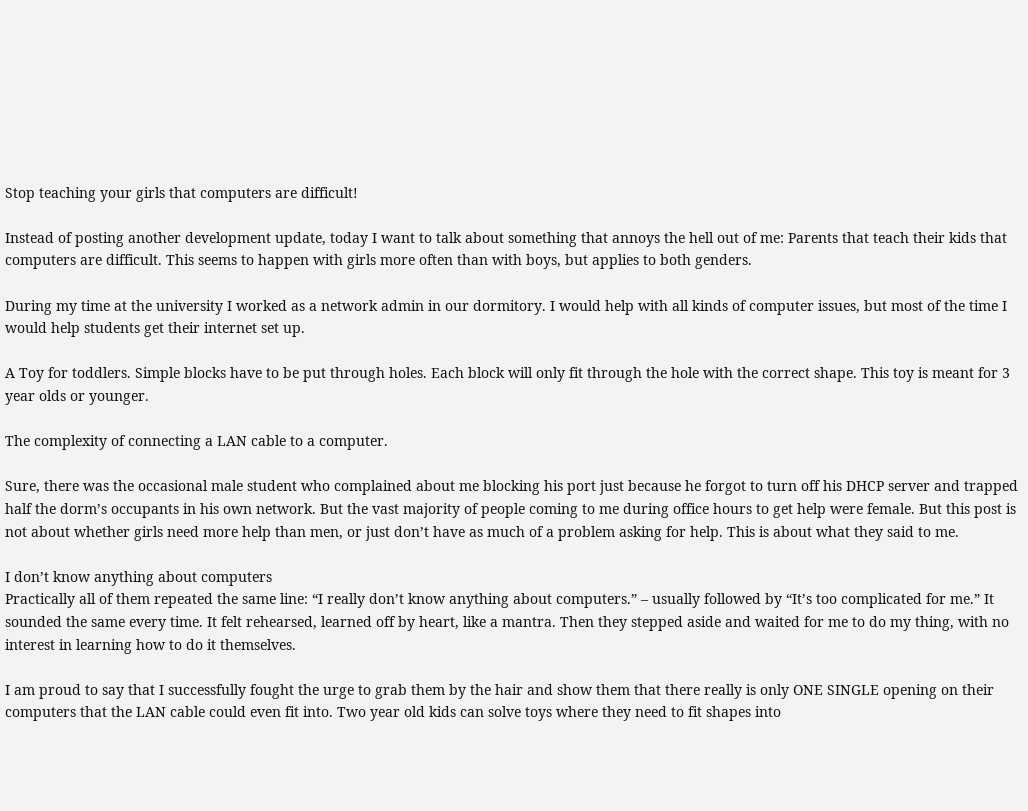Stop teaching your girls that computers are difficult!

Instead of posting another development update, today I want to talk about something that annoys the hell out of me: Parents that teach their kids that computers are difficult. This seems to happen with girls more often than with boys, but applies to both genders.

During my time at the university I worked as a network admin in our dormitory. I would help with all kinds of computer issues, but most of the time I would help students get their internet set up.

A Toy for toddlers. Simple blocks have to be put through holes. Each block will only fit through the hole with the correct shape. This toy is meant for 3 year olds or younger.

The complexity of connecting a LAN cable to a computer.

Sure, there was the occasional male student who complained about me blocking his port just because he forgot to turn off his DHCP server and trapped half the dorm’s occupants in his own network. But the vast majority of people coming to me during office hours to get help were female. But this post is not about whether girls need more help than men, or just don’t have as much of a problem asking for help. This is about what they said to me.

I don’t know anything about computers
Practically all of them repeated the same line: “I really don’t know anything about computers.” – usually followed by “It’s too complicated for me.” It sounded the same every time. It felt rehearsed, learned off by heart, like a mantra. Then they stepped aside and waited for me to do my thing, with no interest in learning how to do it themselves.

I am proud to say that I successfully fought the urge to grab them by the hair and show them that there really is only ONE SINGLE opening on their computers that the LAN cable could even fit into. Two year old kids can solve toys where they need to fit shapes into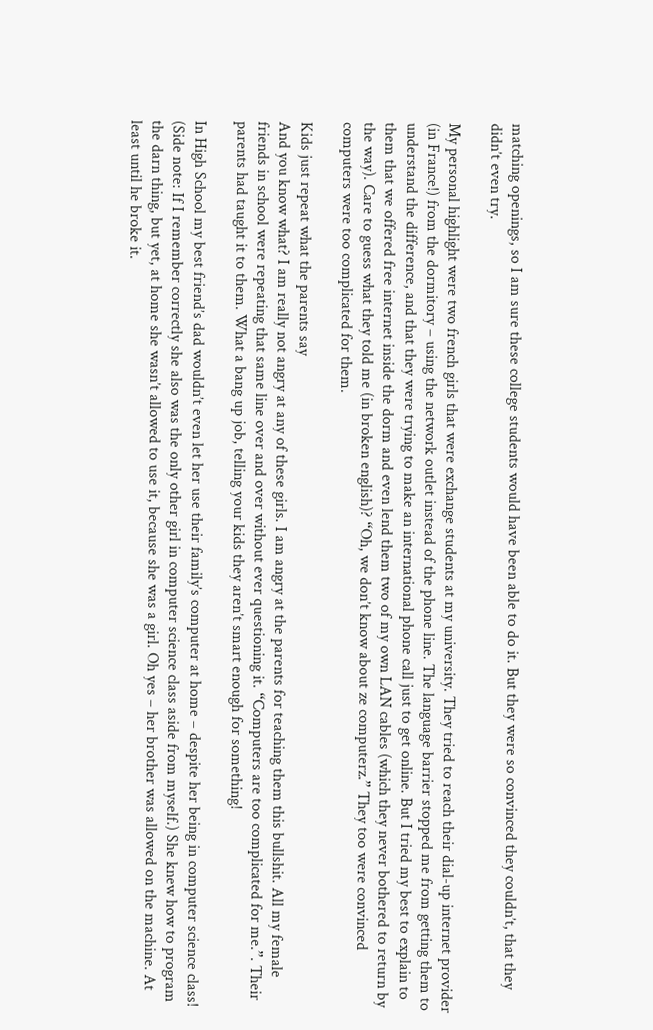matching openings, so I am sure these college students would have been able to do it. But they were so convinced they couldn’t, that they didn’t even try.

My personal highlight were two french girls that were exchange students at my university. They tried to reach their dial-up internet provider (in France!) from the dormitory – using the network outlet instead of the phone line. The language barrier stopped me from getting them to understand the difference, and that they were trying to make an international phone call just to get online. But I tried my best to explain to them that we offered free internet inside the dorm and even lend them two of my own LAN cables (which they never bothered to return by the way). Care to guess what they told me (in broken english)? “Oh, we don’t know about ze computerz.” They too were convinced computers were too complicated for them.

Kids just repeat what the parents say
And you know what? I am really not angry at any of these girls. I am angry at the parents for teaching them this bullshit. All my female friends in school were repeating that same line over and over without ever questioning it. “Computers are too complicated for me.”. Their parents had taught it to them. What a bang up job, telling your kids they aren’t smart enough for something!

In High School my best friend’s dad wouldn’t even let her use their family’s computer at home – despite her being in computer science class! (Side note: If I remember correctly she also was the only other girl in computer science class aside from myself.) She knew how to program the darn thing, but yet, at home she wasn’t allowed to use it, because she was a girl. Oh yes – her brother was allowed on the machine. At least until he broke it.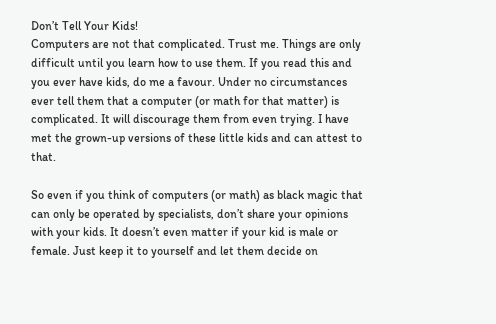Don’t Tell Your Kids!
Computers are not that complicated. Trust me. Things are only difficult until you learn how to use them. If you read this and you ever have kids, do me a favour. Under no circumstances ever tell them that a computer (or math for that matter) is complicated. It will discourage them from even trying. I have met the grown-up versions of these little kids and can attest to that.

So even if you think of computers (or math) as black magic that can only be operated by specialists, don’t share your opinions with your kids. It doesn’t even matter if your kid is male or female. Just keep it to yourself and let them decide on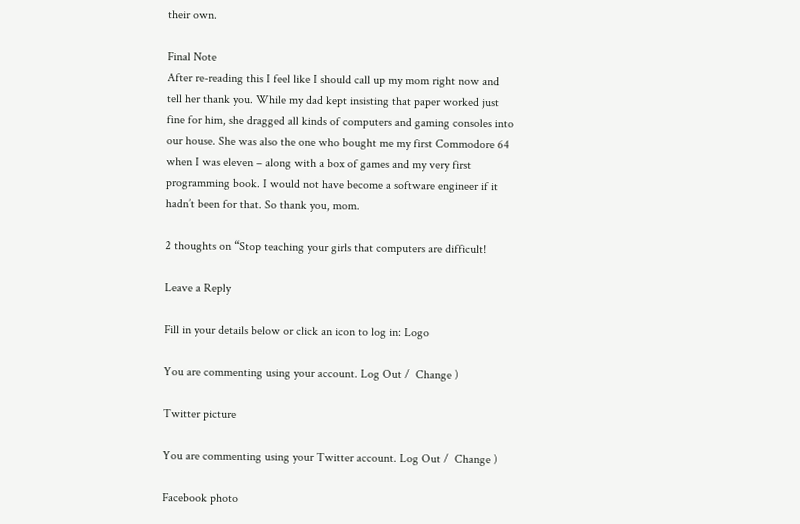their own.

Final Note
After re-reading this I feel like I should call up my mom right now and tell her thank you. While my dad kept insisting that paper worked just fine for him, she dragged all kinds of computers and gaming consoles into our house. She was also the one who bought me my first Commodore 64 when I was eleven – along with a box of games and my very first programming book. I would not have become a software engineer if it hadn’t been for that. So thank you, mom.

2 thoughts on “Stop teaching your girls that computers are difficult!

Leave a Reply

Fill in your details below or click an icon to log in: Logo

You are commenting using your account. Log Out /  Change )

Twitter picture

You are commenting using your Twitter account. Log Out /  Change )

Facebook photo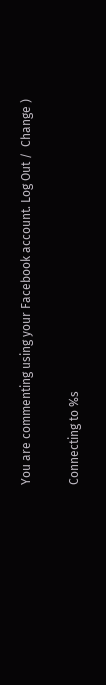You are commenting using your Facebook account. Log Out /  Change )

Connecting to %s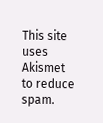This site uses Akismet to reduce spam.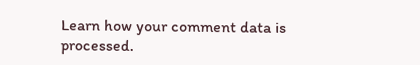Learn how your comment data is processed.